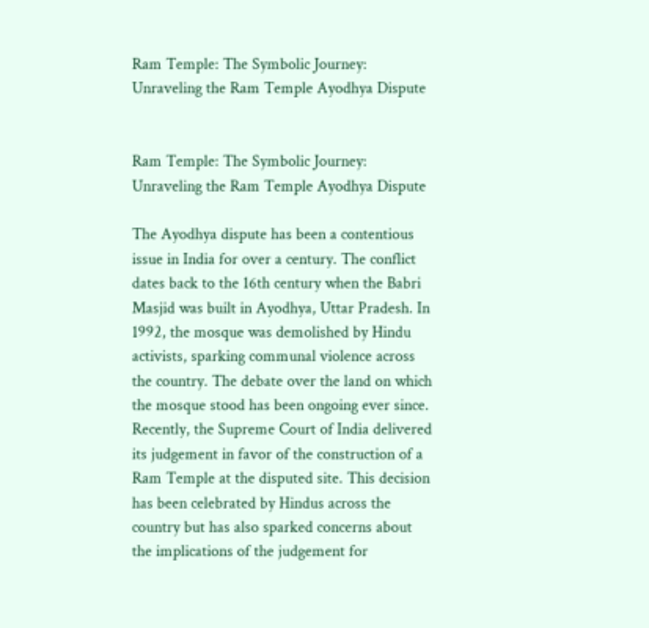Ram Temple: The Symbolic Journey: Unraveling the Ram Temple Ayodhya Dispute


Ram Temple: The Symbolic Journey: Unraveling the Ram Temple Ayodhya Dispute

The Ayodhya dispute has been a contentious issue in India for over a century. The conflict dates back to the 16th century when the Babri Masjid was built in Ayodhya, Uttar Pradesh. In 1992, the mosque was demolished by Hindu activists, sparking communal violence across the country. The debate over the land on which the mosque stood has been ongoing ever since. Recently, the Supreme Court of India delivered its judgement in favor of the construction of a Ram Temple at the disputed site. This decision has been celebrated by Hindus across the country but has also sparked concerns about the implications of the judgement for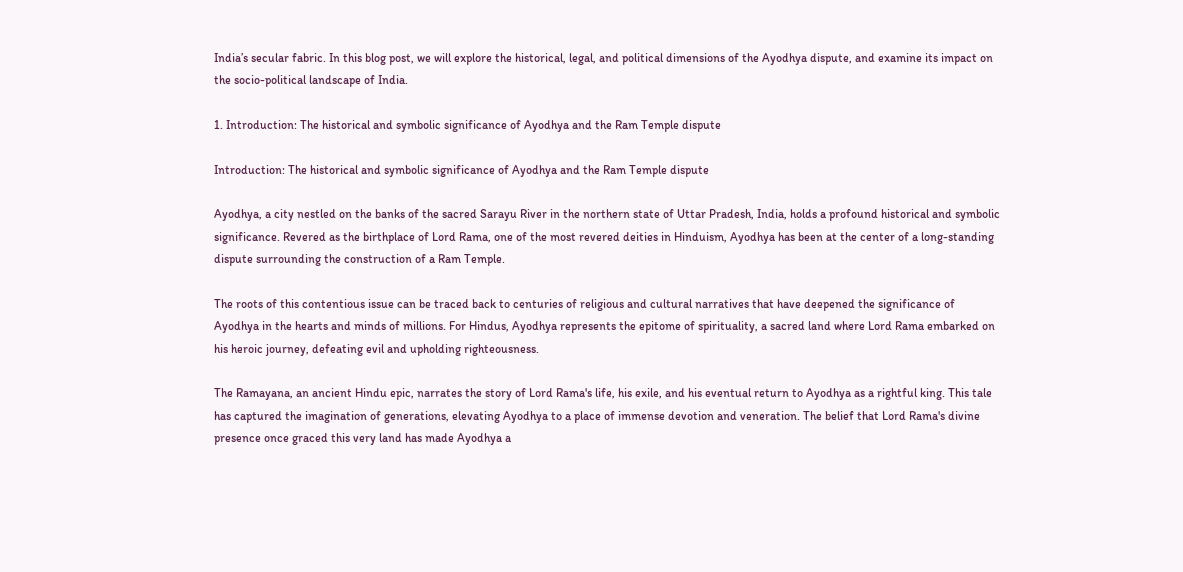India’s secular fabric. In this blog post, we will explore the historical, legal, and political dimensions of the Ayodhya dispute, and examine its impact on the socio-political landscape of India.

1. Introduction: The historical and symbolic significance of Ayodhya and the Ram Temple dispute

Introduction: The historical and symbolic significance of Ayodhya and the Ram Temple dispute

Ayodhya, a city nestled on the banks of the sacred Sarayu River in the northern state of Uttar Pradesh, India, holds a profound historical and symbolic significance. Revered as the birthplace of Lord Rama, one of the most revered deities in Hinduism, Ayodhya has been at the center of a long-standing dispute surrounding the construction of a Ram Temple.

The roots of this contentious issue can be traced back to centuries of religious and cultural narratives that have deepened the significance of Ayodhya in the hearts and minds of millions. For Hindus, Ayodhya represents the epitome of spirituality, a sacred land where Lord Rama embarked on his heroic journey, defeating evil and upholding righteousness.

The Ramayana, an ancient Hindu epic, narrates the story of Lord Rama's life, his exile, and his eventual return to Ayodhya as a rightful king. This tale has captured the imagination of generations, elevating Ayodhya to a place of immense devotion and veneration. The belief that Lord Rama's divine presence once graced this very land has made Ayodhya a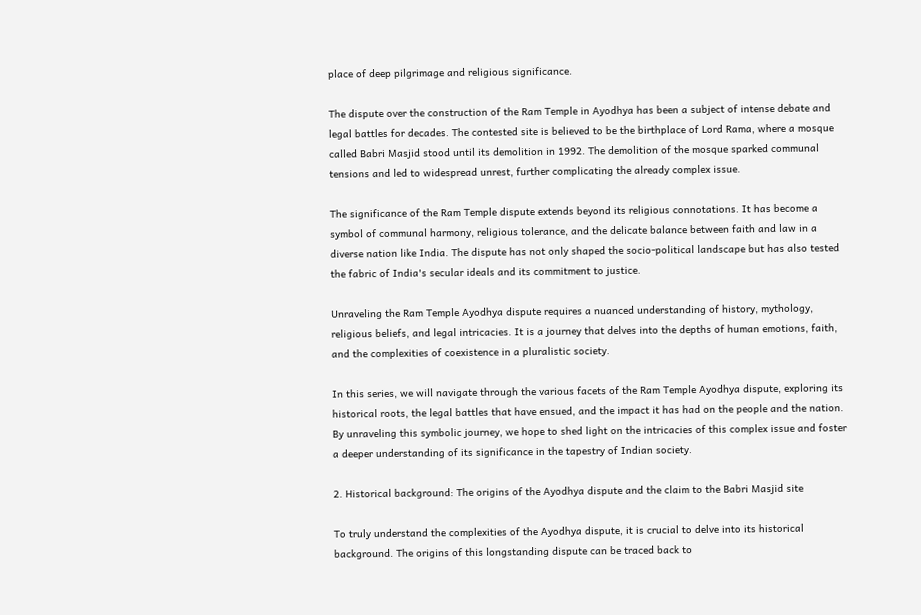place of deep pilgrimage and religious significance.

The dispute over the construction of the Ram Temple in Ayodhya has been a subject of intense debate and legal battles for decades. The contested site is believed to be the birthplace of Lord Rama, where a mosque called Babri Masjid stood until its demolition in 1992. The demolition of the mosque sparked communal tensions and led to widespread unrest, further complicating the already complex issue.

The significance of the Ram Temple dispute extends beyond its religious connotations. It has become a symbol of communal harmony, religious tolerance, and the delicate balance between faith and law in a diverse nation like India. The dispute has not only shaped the socio-political landscape but has also tested the fabric of India's secular ideals and its commitment to justice.

Unraveling the Ram Temple Ayodhya dispute requires a nuanced understanding of history, mythology, religious beliefs, and legal intricacies. It is a journey that delves into the depths of human emotions, faith, and the complexities of coexistence in a pluralistic society.

In this series, we will navigate through the various facets of the Ram Temple Ayodhya dispute, exploring its historical roots, the legal battles that have ensued, and the impact it has had on the people and the nation. By unraveling this symbolic journey, we hope to shed light on the intricacies of this complex issue and foster a deeper understanding of its significance in the tapestry of Indian society.

2. Historical background: The origins of the Ayodhya dispute and the claim to the Babri Masjid site

To truly understand the complexities of the Ayodhya dispute, it is crucial to delve into its historical background. The origins of this longstanding dispute can be traced back to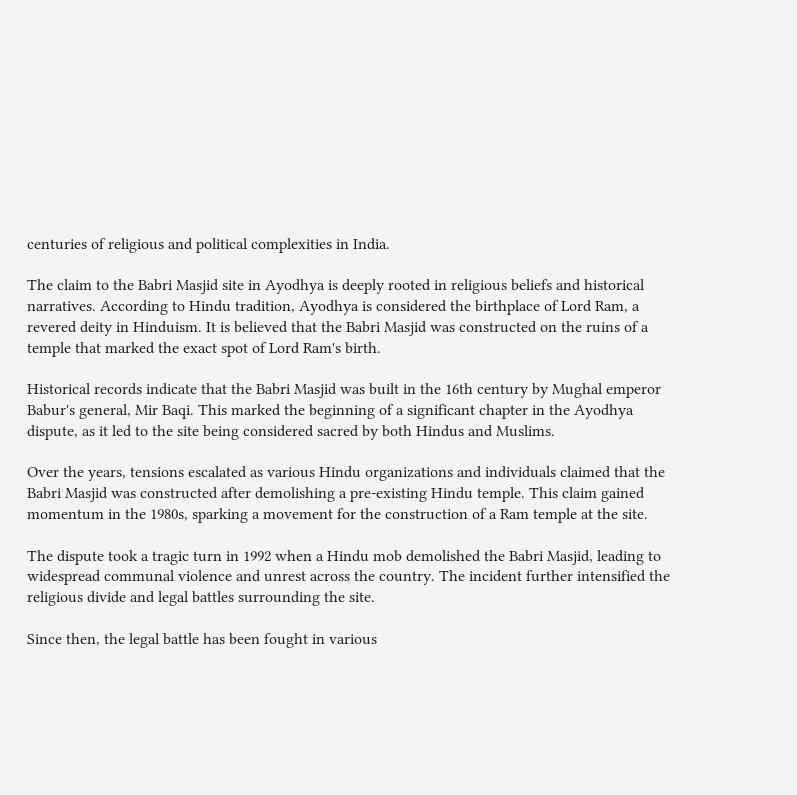centuries of religious and political complexities in India.

The claim to the Babri Masjid site in Ayodhya is deeply rooted in religious beliefs and historical narratives. According to Hindu tradition, Ayodhya is considered the birthplace of Lord Ram, a revered deity in Hinduism. It is believed that the Babri Masjid was constructed on the ruins of a temple that marked the exact spot of Lord Ram's birth.

Historical records indicate that the Babri Masjid was built in the 16th century by Mughal emperor Babur's general, Mir Baqi. This marked the beginning of a significant chapter in the Ayodhya dispute, as it led to the site being considered sacred by both Hindus and Muslims.

Over the years, tensions escalated as various Hindu organizations and individuals claimed that the Babri Masjid was constructed after demolishing a pre-existing Hindu temple. This claim gained momentum in the 1980s, sparking a movement for the construction of a Ram temple at the site.

The dispute took a tragic turn in 1992 when a Hindu mob demolished the Babri Masjid, leading to widespread communal violence and unrest across the country. The incident further intensified the religious divide and legal battles surrounding the site.

Since then, the legal battle has been fought in various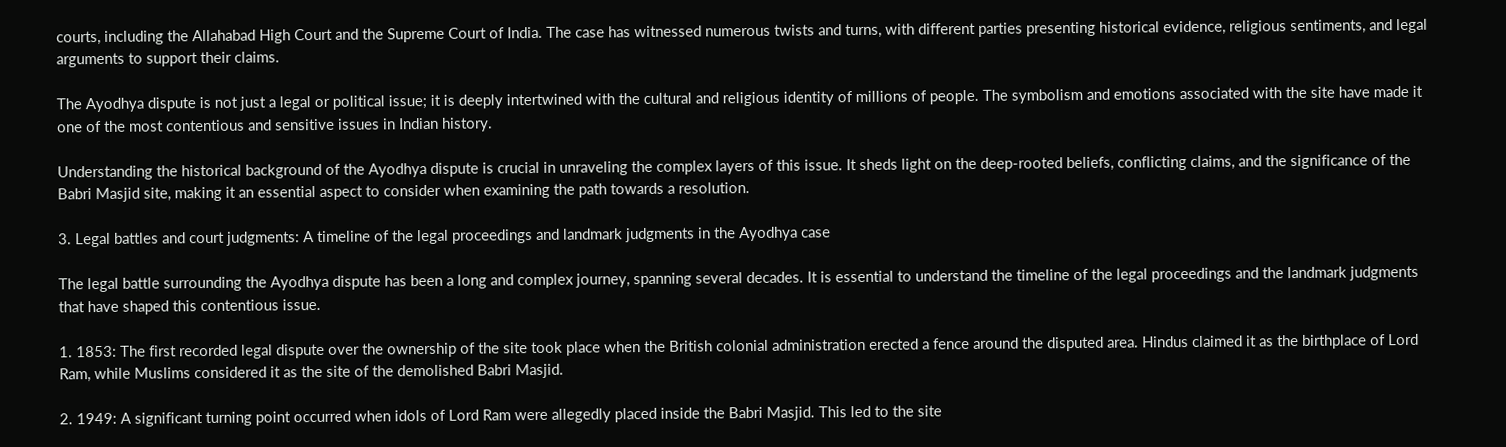courts, including the Allahabad High Court and the Supreme Court of India. The case has witnessed numerous twists and turns, with different parties presenting historical evidence, religious sentiments, and legal arguments to support their claims.

The Ayodhya dispute is not just a legal or political issue; it is deeply intertwined with the cultural and religious identity of millions of people. The symbolism and emotions associated with the site have made it one of the most contentious and sensitive issues in Indian history.

Understanding the historical background of the Ayodhya dispute is crucial in unraveling the complex layers of this issue. It sheds light on the deep-rooted beliefs, conflicting claims, and the significance of the Babri Masjid site, making it an essential aspect to consider when examining the path towards a resolution.

3. Legal battles and court judgments: A timeline of the legal proceedings and landmark judgments in the Ayodhya case

The legal battle surrounding the Ayodhya dispute has been a long and complex journey, spanning several decades. It is essential to understand the timeline of the legal proceedings and the landmark judgments that have shaped this contentious issue.

1. 1853: The first recorded legal dispute over the ownership of the site took place when the British colonial administration erected a fence around the disputed area. Hindus claimed it as the birthplace of Lord Ram, while Muslims considered it as the site of the demolished Babri Masjid.

2. 1949: A significant turning point occurred when idols of Lord Ram were allegedly placed inside the Babri Masjid. This led to the site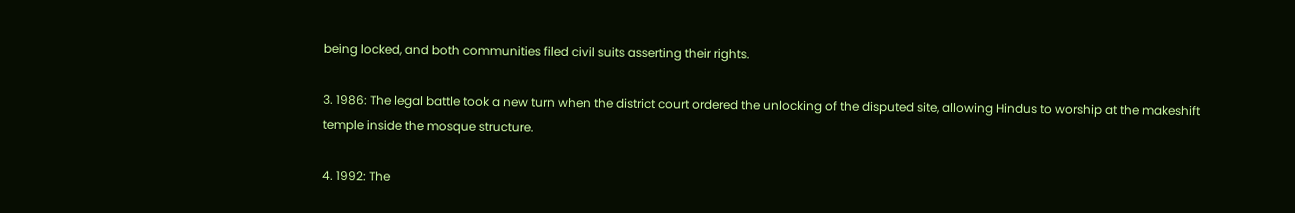being locked, and both communities filed civil suits asserting their rights.

3. 1986: The legal battle took a new turn when the district court ordered the unlocking of the disputed site, allowing Hindus to worship at the makeshift temple inside the mosque structure.

4. 1992: The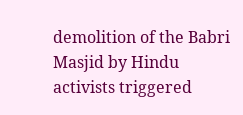demolition of the Babri Masjid by Hindu activists triggered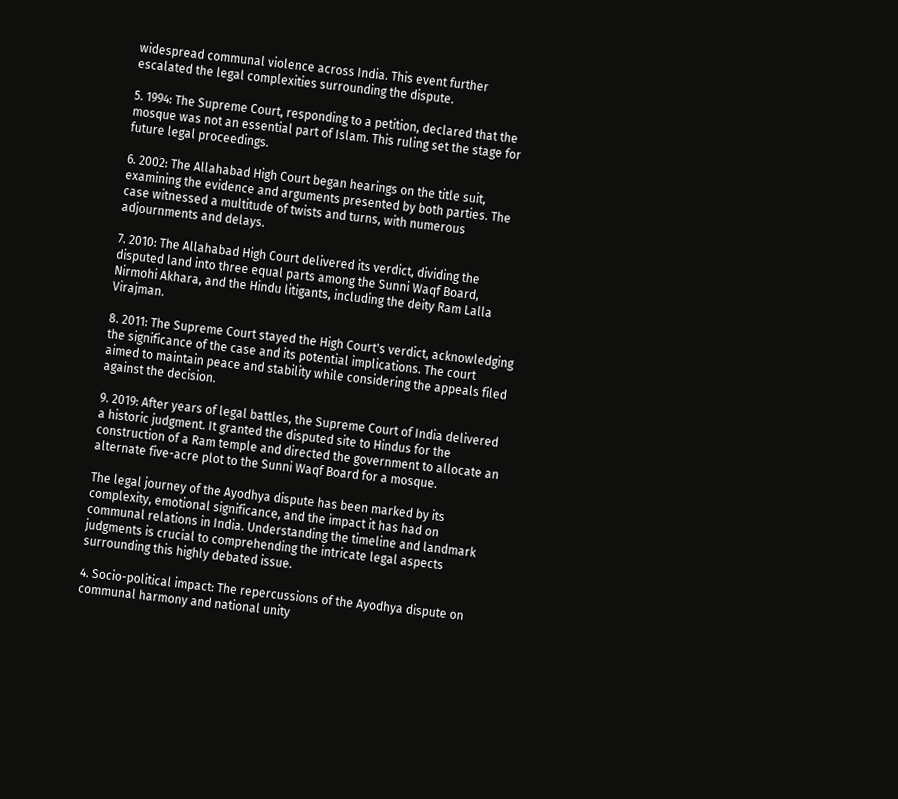widespread communal violence across India. This event further escalated the legal complexities surrounding the dispute.

5. 1994: The Supreme Court, responding to a petition, declared that the mosque was not an essential part of Islam. This ruling set the stage for future legal proceedings.

6. 2002: The Allahabad High Court began hearings on the title suit, examining the evidence and arguments presented by both parties. The case witnessed a multitude of twists and turns, with numerous adjournments and delays.

7. 2010: The Allahabad High Court delivered its verdict, dividing the disputed land into three equal parts among the Sunni Waqf Board, Nirmohi Akhara, and the Hindu litigants, including the deity Ram Lalla Virajman.

8. 2011: The Supreme Court stayed the High Court's verdict, acknowledging the significance of the case and its potential implications. The court aimed to maintain peace and stability while considering the appeals filed against the decision.

9. 2019: After years of legal battles, the Supreme Court of India delivered a historic judgment. It granted the disputed site to Hindus for the construction of a Ram temple and directed the government to allocate an alternate five-acre plot to the Sunni Waqf Board for a mosque.

The legal journey of the Ayodhya dispute has been marked by its complexity, emotional significance, and the impact it has had on communal relations in India. Understanding the timeline and landmark judgments is crucial to comprehending the intricate legal aspects surrounding this highly debated issue.

4. Socio-political impact: The repercussions of the Ayodhya dispute on communal harmony and national unity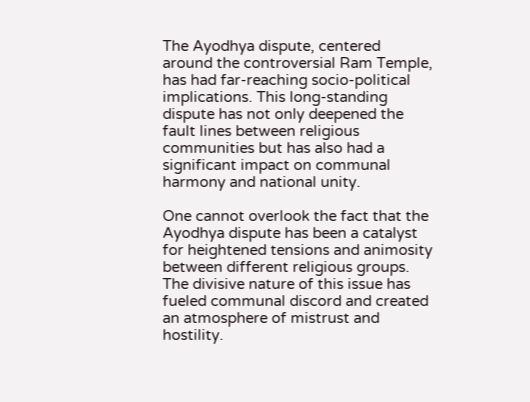The Ayodhya dispute, centered around the controversial Ram Temple, has had far-reaching socio-political implications. This long-standing dispute has not only deepened the fault lines between religious communities but has also had a significant impact on communal harmony and national unity.

One cannot overlook the fact that the Ayodhya dispute has been a catalyst for heightened tensions and animosity between different religious groups. The divisive nature of this issue has fueled communal discord and created an atmosphere of mistrust and hostility.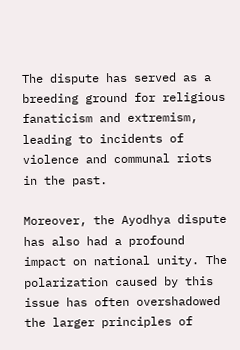The dispute has served as a breeding ground for religious fanaticism and extremism, leading to incidents of violence and communal riots in the past.

Moreover, the Ayodhya dispute has also had a profound impact on national unity. The polarization caused by this issue has often overshadowed the larger principles of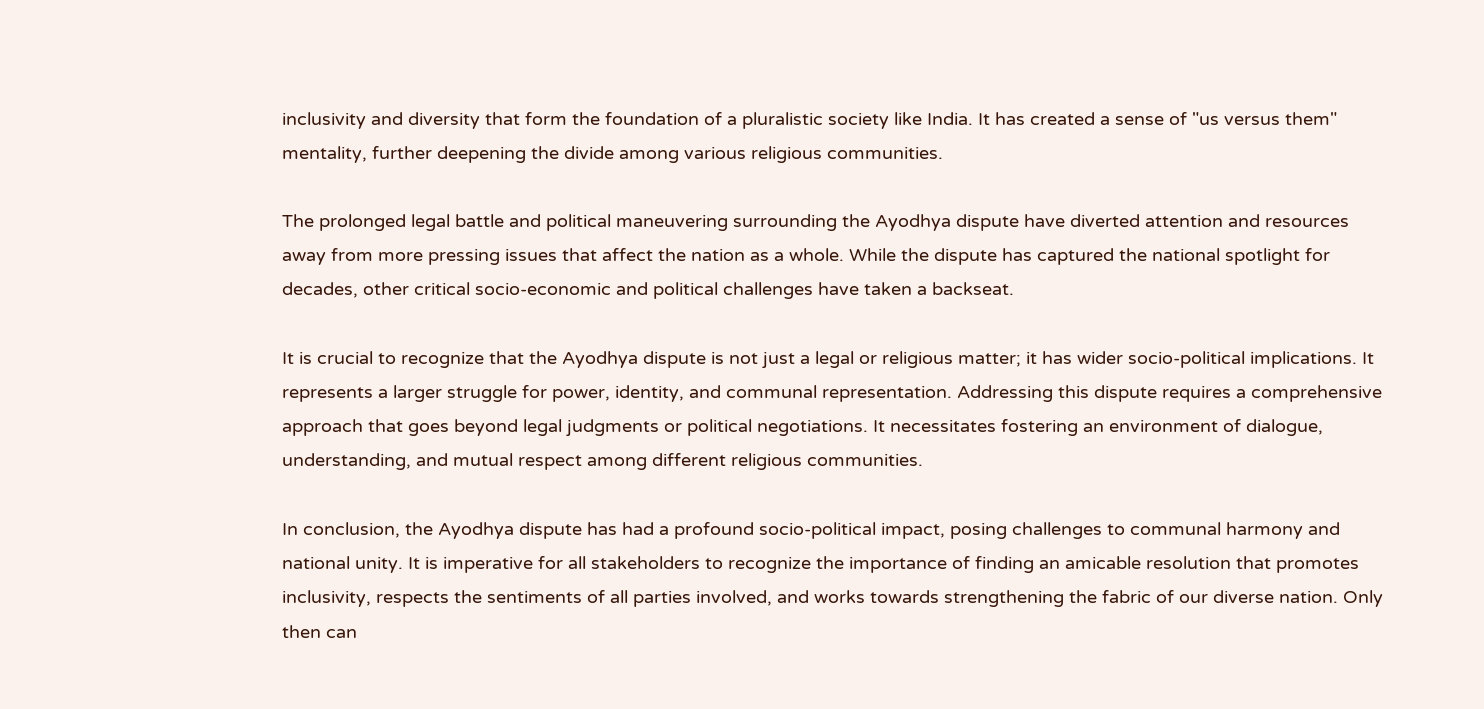inclusivity and diversity that form the foundation of a pluralistic society like India. It has created a sense of "us versus them" mentality, further deepening the divide among various religious communities.

The prolonged legal battle and political maneuvering surrounding the Ayodhya dispute have diverted attention and resources away from more pressing issues that affect the nation as a whole. While the dispute has captured the national spotlight for decades, other critical socio-economic and political challenges have taken a backseat.

It is crucial to recognize that the Ayodhya dispute is not just a legal or religious matter; it has wider socio-political implications. It represents a larger struggle for power, identity, and communal representation. Addressing this dispute requires a comprehensive approach that goes beyond legal judgments or political negotiations. It necessitates fostering an environment of dialogue, understanding, and mutual respect among different religious communities.

In conclusion, the Ayodhya dispute has had a profound socio-political impact, posing challenges to communal harmony and national unity. It is imperative for all stakeholders to recognize the importance of finding an amicable resolution that promotes inclusivity, respects the sentiments of all parties involved, and works towards strengthening the fabric of our diverse nation. Only then can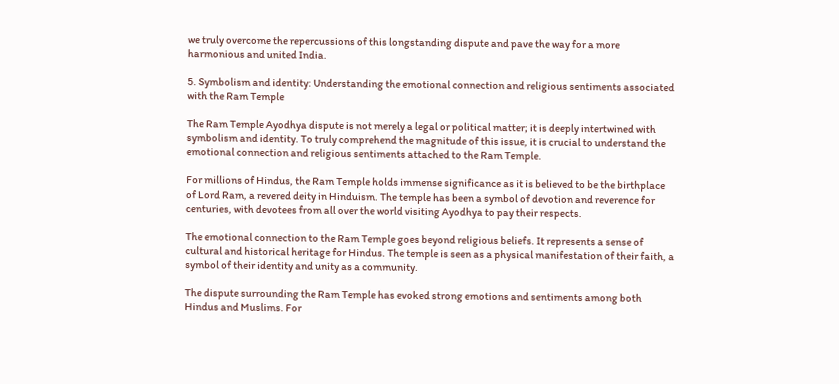we truly overcome the repercussions of this longstanding dispute and pave the way for a more harmonious and united India.

5. Symbolism and identity: Understanding the emotional connection and religious sentiments associated with the Ram Temple

The Ram Temple Ayodhya dispute is not merely a legal or political matter; it is deeply intertwined with symbolism and identity. To truly comprehend the magnitude of this issue, it is crucial to understand the emotional connection and religious sentiments attached to the Ram Temple.

For millions of Hindus, the Ram Temple holds immense significance as it is believed to be the birthplace of Lord Ram, a revered deity in Hinduism. The temple has been a symbol of devotion and reverence for centuries, with devotees from all over the world visiting Ayodhya to pay their respects.

The emotional connection to the Ram Temple goes beyond religious beliefs. It represents a sense of cultural and historical heritage for Hindus. The temple is seen as a physical manifestation of their faith, a symbol of their identity and unity as a community.

The dispute surrounding the Ram Temple has evoked strong emotions and sentiments among both Hindus and Muslims. For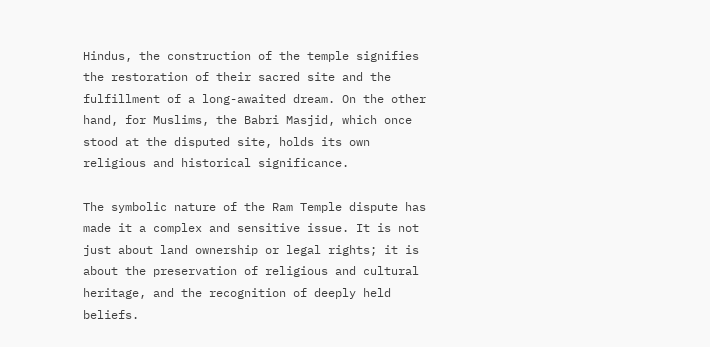Hindus, the construction of the temple signifies the restoration of their sacred site and the fulfillment of a long-awaited dream. On the other hand, for Muslims, the Babri Masjid, which once stood at the disputed site, holds its own religious and historical significance.

The symbolic nature of the Ram Temple dispute has made it a complex and sensitive issue. It is not just about land ownership or legal rights; it is about the preservation of religious and cultural heritage, and the recognition of deeply held beliefs.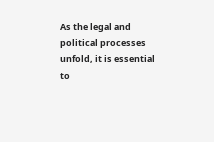As the legal and political processes unfold, it is essential to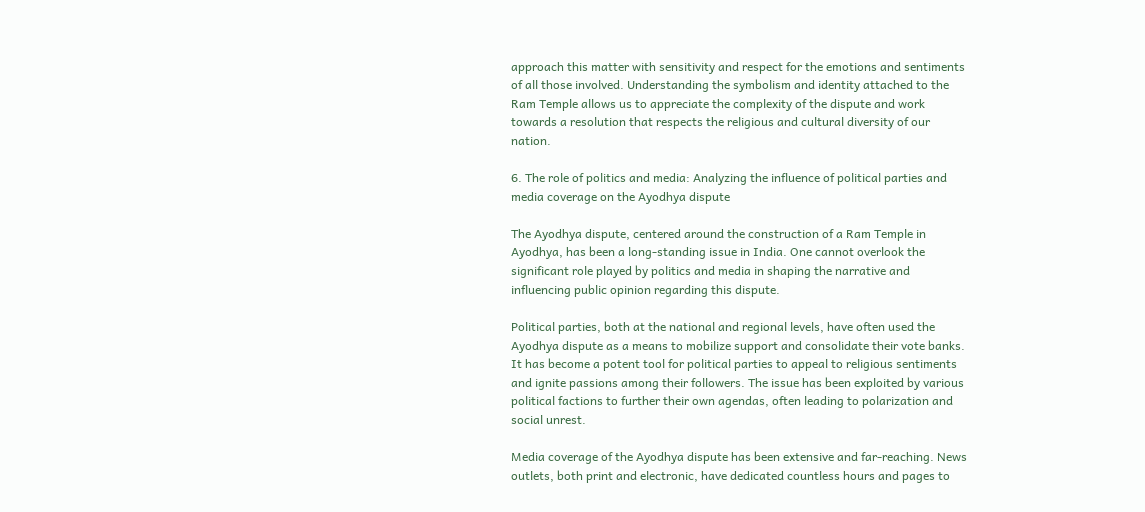approach this matter with sensitivity and respect for the emotions and sentiments of all those involved. Understanding the symbolism and identity attached to the Ram Temple allows us to appreciate the complexity of the dispute and work towards a resolution that respects the religious and cultural diversity of our nation.

6. The role of politics and media: Analyzing the influence of political parties and media coverage on the Ayodhya dispute

The Ayodhya dispute, centered around the construction of a Ram Temple in Ayodhya, has been a long-standing issue in India. One cannot overlook the significant role played by politics and media in shaping the narrative and influencing public opinion regarding this dispute.

Political parties, both at the national and regional levels, have often used the Ayodhya dispute as a means to mobilize support and consolidate their vote banks. It has become a potent tool for political parties to appeal to religious sentiments and ignite passions among their followers. The issue has been exploited by various political factions to further their own agendas, often leading to polarization and social unrest.

Media coverage of the Ayodhya dispute has been extensive and far-reaching. News outlets, both print and electronic, have dedicated countless hours and pages to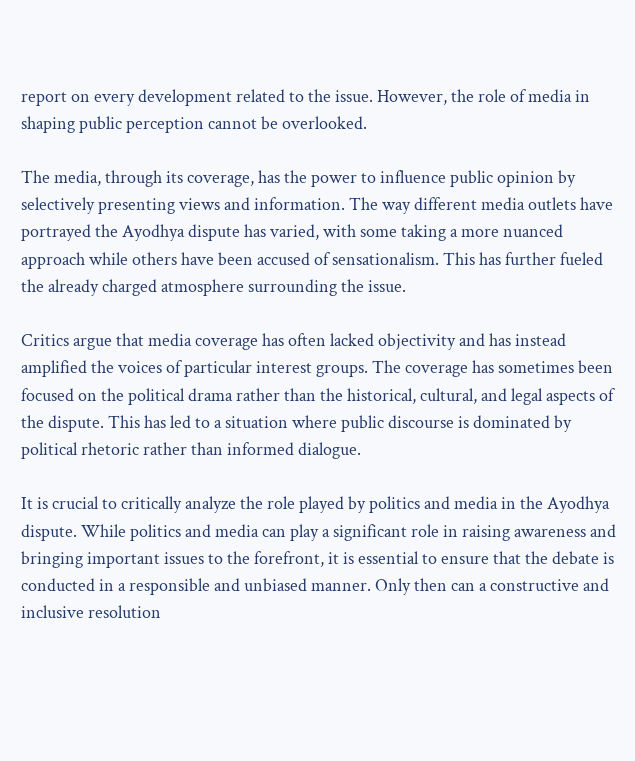report on every development related to the issue. However, the role of media in shaping public perception cannot be overlooked.

The media, through its coverage, has the power to influence public opinion by selectively presenting views and information. The way different media outlets have portrayed the Ayodhya dispute has varied, with some taking a more nuanced approach while others have been accused of sensationalism. This has further fueled the already charged atmosphere surrounding the issue.

Critics argue that media coverage has often lacked objectivity and has instead amplified the voices of particular interest groups. The coverage has sometimes been focused on the political drama rather than the historical, cultural, and legal aspects of the dispute. This has led to a situation where public discourse is dominated by political rhetoric rather than informed dialogue.

It is crucial to critically analyze the role played by politics and media in the Ayodhya dispute. While politics and media can play a significant role in raising awareness and bringing important issues to the forefront, it is essential to ensure that the debate is conducted in a responsible and unbiased manner. Only then can a constructive and inclusive resolution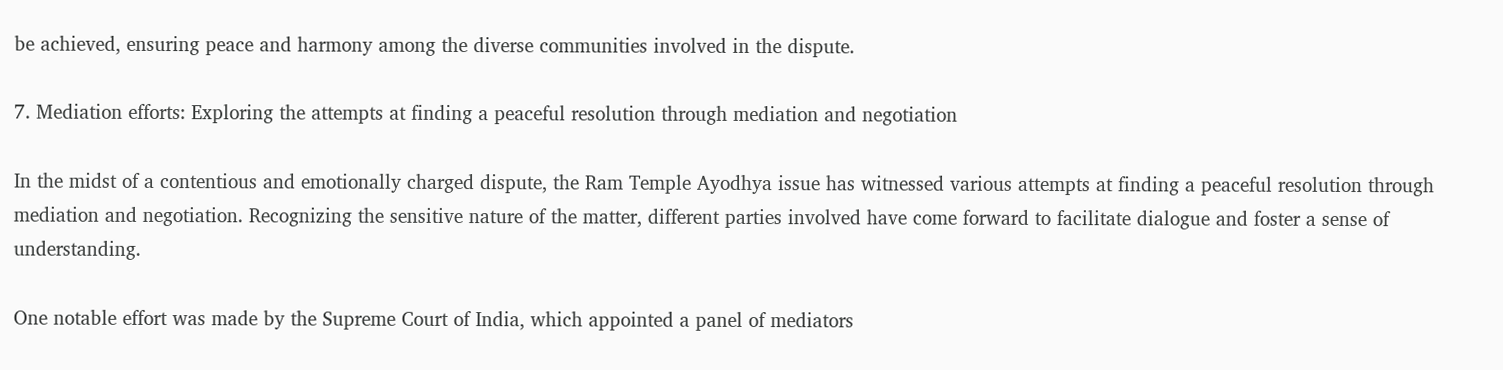be achieved, ensuring peace and harmony among the diverse communities involved in the dispute.

7. Mediation efforts: Exploring the attempts at finding a peaceful resolution through mediation and negotiation

In the midst of a contentious and emotionally charged dispute, the Ram Temple Ayodhya issue has witnessed various attempts at finding a peaceful resolution through mediation and negotiation. Recognizing the sensitive nature of the matter, different parties involved have come forward to facilitate dialogue and foster a sense of understanding.

One notable effort was made by the Supreme Court of India, which appointed a panel of mediators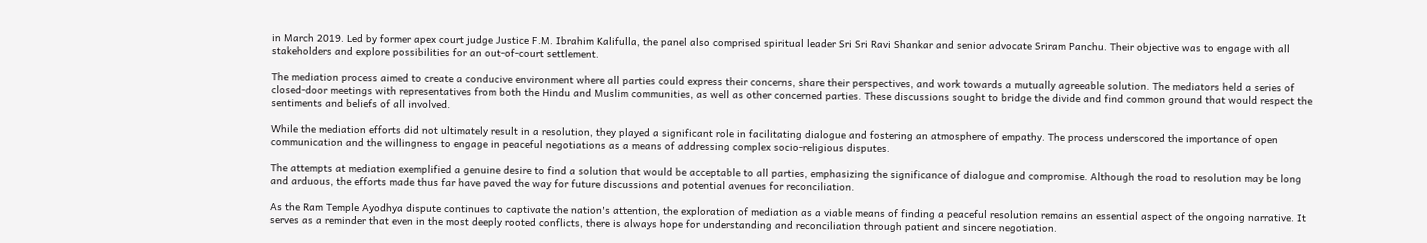in March 2019. Led by former apex court judge Justice F.M. Ibrahim Kalifulla, the panel also comprised spiritual leader Sri Sri Ravi Shankar and senior advocate Sriram Panchu. Their objective was to engage with all stakeholders and explore possibilities for an out-of-court settlement.

The mediation process aimed to create a conducive environment where all parties could express their concerns, share their perspectives, and work towards a mutually agreeable solution. The mediators held a series of closed-door meetings with representatives from both the Hindu and Muslim communities, as well as other concerned parties. These discussions sought to bridge the divide and find common ground that would respect the sentiments and beliefs of all involved.

While the mediation efforts did not ultimately result in a resolution, they played a significant role in facilitating dialogue and fostering an atmosphere of empathy. The process underscored the importance of open communication and the willingness to engage in peaceful negotiations as a means of addressing complex socio-religious disputes.

The attempts at mediation exemplified a genuine desire to find a solution that would be acceptable to all parties, emphasizing the significance of dialogue and compromise. Although the road to resolution may be long and arduous, the efforts made thus far have paved the way for future discussions and potential avenues for reconciliation.

As the Ram Temple Ayodhya dispute continues to captivate the nation's attention, the exploration of mediation as a viable means of finding a peaceful resolution remains an essential aspect of the ongoing narrative. It serves as a reminder that even in the most deeply rooted conflicts, there is always hope for understanding and reconciliation through patient and sincere negotiation.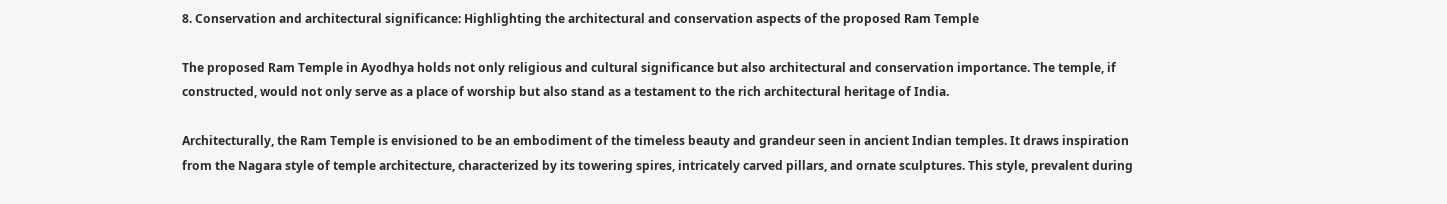8. Conservation and architectural significance: Highlighting the architectural and conservation aspects of the proposed Ram Temple

The proposed Ram Temple in Ayodhya holds not only religious and cultural significance but also architectural and conservation importance. The temple, if constructed, would not only serve as a place of worship but also stand as a testament to the rich architectural heritage of India.

Architecturally, the Ram Temple is envisioned to be an embodiment of the timeless beauty and grandeur seen in ancient Indian temples. It draws inspiration from the Nagara style of temple architecture, characterized by its towering spires, intricately carved pillars, and ornate sculptures. This style, prevalent during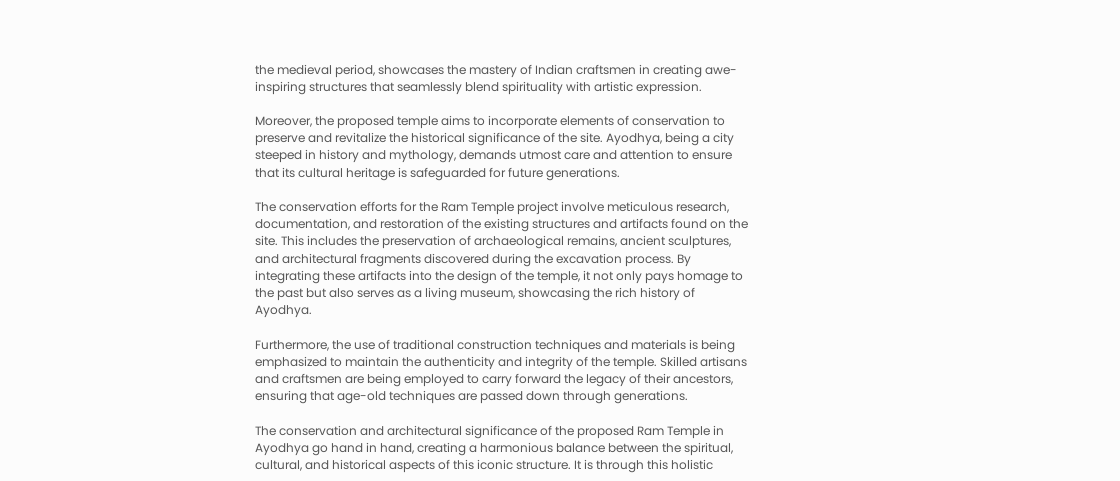the medieval period, showcases the mastery of Indian craftsmen in creating awe-inspiring structures that seamlessly blend spirituality with artistic expression.

Moreover, the proposed temple aims to incorporate elements of conservation to preserve and revitalize the historical significance of the site. Ayodhya, being a city steeped in history and mythology, demands utmost care and attention to ensure that its cultural heritage is safeguarded for future generations.

The conservation efforts for the Ram Temple project involve meticulous research, documentation, and restoration of the existing structures and artifacts found on the site. This includes the preservation of archaeological remains, ancient sculptures, and architectural fragments discovered during the excavation process. By integrating these artifacts into the design of the temple, it not only pays homage to the past but also serves as a living museum, showcasing the rich history of Ayodhya.

Furthermore, the use of traditional construction techniques and materials is being emphasized to maintain the authenticity and integrity of the temple. Skilled artisans and craftsmen are being employed to carry forward the legacy of their ancestors, ensuring that age-old techniques are passed down through generations.

The conservation and architectural significance of the proposed Ram Temple in Ayodhya go hand in hand, creating a harmonious balance between the spiritual, cultural, and historical aspects of this iconic structure. It is through this holistic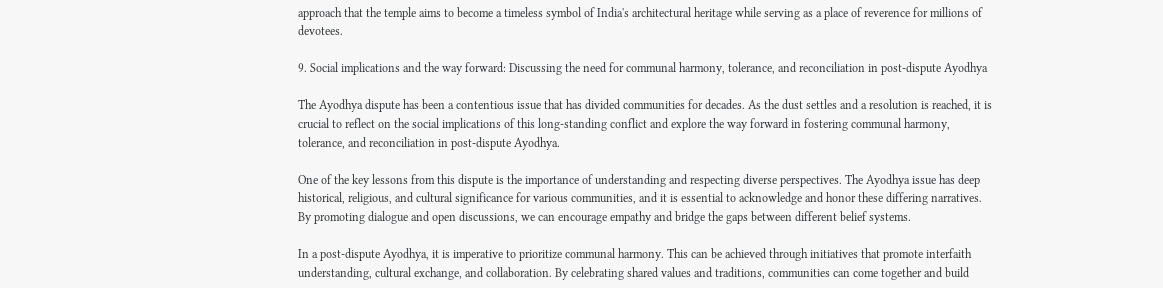approach that the temple aims to become a timeless symbol of India's architectural heritage while serving as a place of reverence for millions of devotees.

9. Social implications and the way forward: Discussing the need for communal harmony, tolerance, and reconciliation in post-dispute Ayodhya

The Ayodhya dispute has been a contentious issue that has divided communities for decades. As the dust settles and a resolution is reached, it is crucial to reflect on the social implications of this long-standing conflict and explore the way forward in fostering communal harmony, tolerance, and reconciliation in post-dispute Ayodhya.

One of the key lessons from this dispute is the importance of understanding and respecting diverse perspectives. The Ayodhya issue has deep historical, religious, and cultural significance for various communities, and it is essential to acknowledge and honor these differing narratives. By promoting dialogue and open discussions, we can encourage empathy and bridge the gaps between different belief systems.

In a post-dispute Ayodhya, it is imperative to prioritize communal harmony. This can be achieved through initiatives that promote interfaith understanding, cultural exchange, and collaboration. By celebrating shared values and traditions, communities can come together and build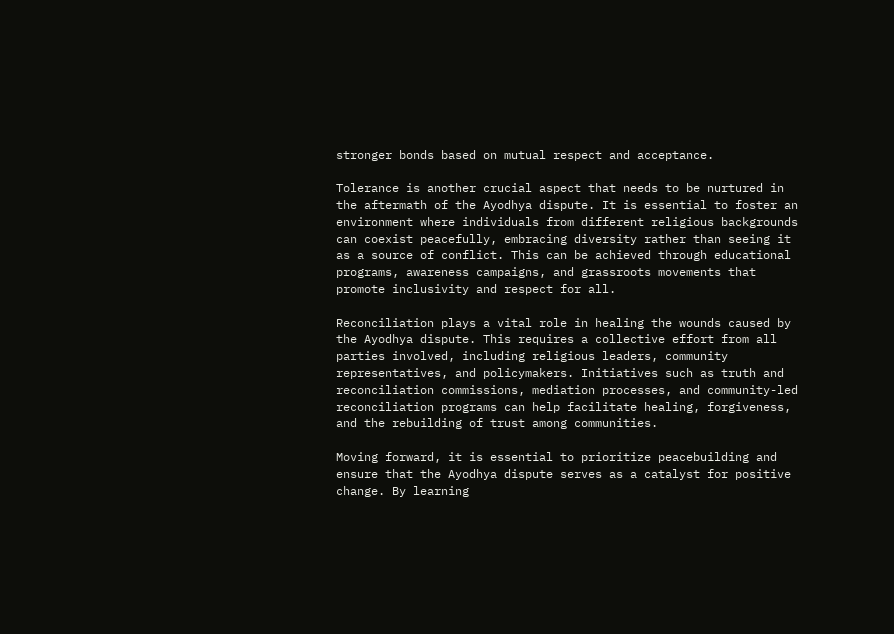stronger bonds based on mutual respect and acceptance.

Tolerance is another crucial aspect that needs to be nurtured in the aftermath of the Ayodhya dispute. It is essential to foster an environment where individuals from different religious backgrounds can coexist peacefully, embracing diversity rather than seeing it as a source of conflict. This can be achieved through educational programs, awareness campaigns, and grassroots movements that promote inclusivity and respect for all.

Reconciliation plays a vital role in healing the wounds caused by the Ayodhya dispute. This requires a collective effort from all parties involved, including religious leaders, community representatives, and policymakers. Initiatives such as truth and reconciliation commissions, mediation processes, and community-led reconciliation programs can help facilitate healing, forgiveness, and the rebuilding of trust among communities.

Moving forward, it is essential to prioritize peacebuilding and ensure that the Ayodhya dispute serves as a catalyst for positive change. By learning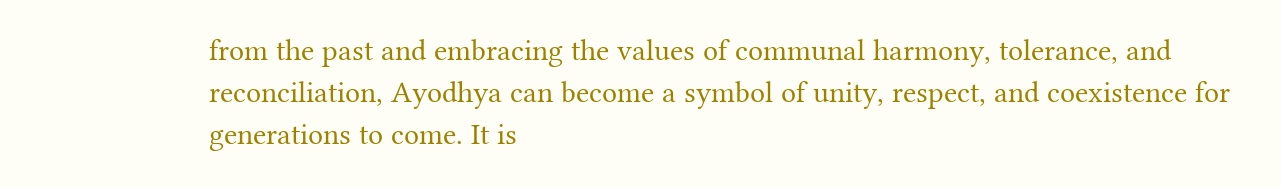from the past and embracing the values of communal harmony, tolerance, and reconciliation, Ayodhya can become a symbol of unity, respect, and coexistence for generations to come. It is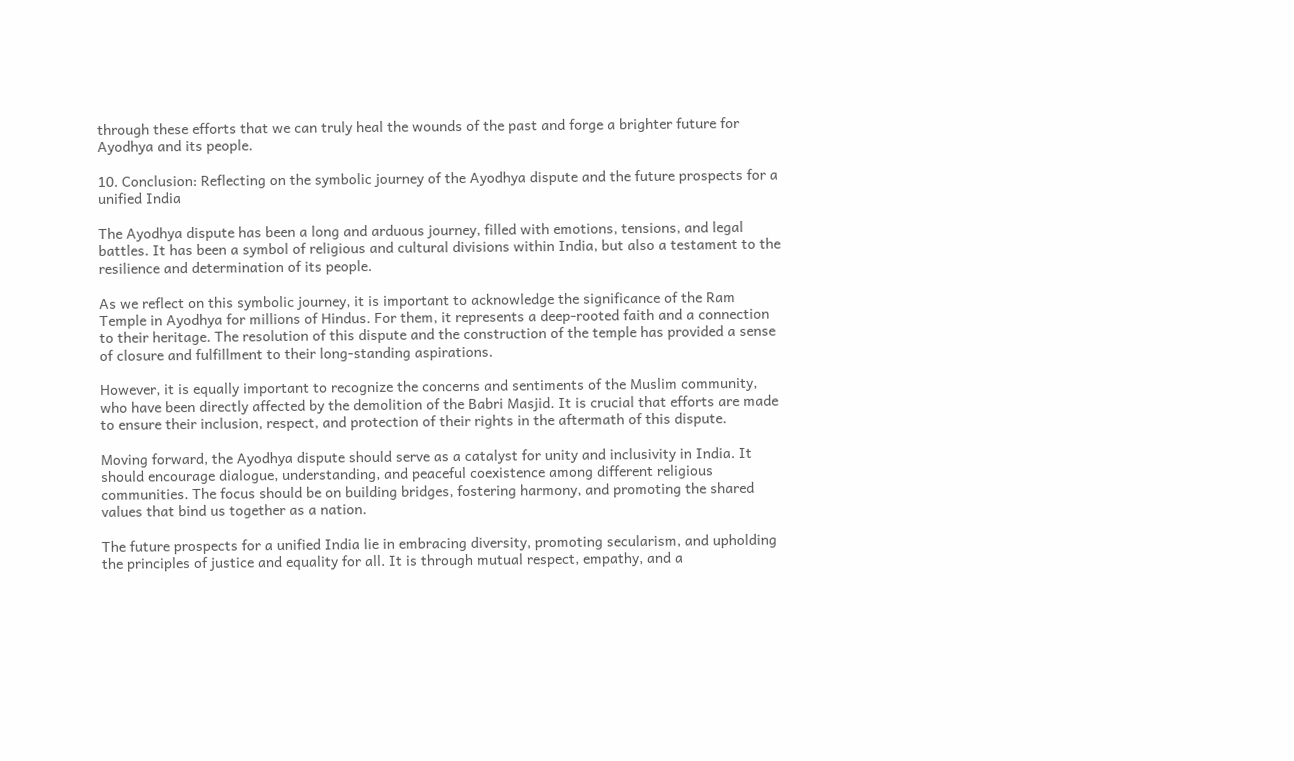through these efforts that we can truly heal the wounds of the past and forge a brighter future for Ayodhya and its people.

10. Conclusion: Reflecting on the symbolic journey of the Ayodhya dispute and the future prospects for a unified India

The Ayodhya dispute has been a long and arduous journey, filled with emotions, tensions, and legal battles. It has been a symbol of religious and cultural divisions within India, but also a testament to the resilience and determination of its people.

As we reflect on this symbolic journey, it is important to acknowledge the significance of the Ram Temple in Ayodhya for millions of Hindus. For them, it represents a deep-rooted faith and a connection to their heritage. The resolution of this dispute and the construction of the temple has provided a sense of closure and fulfillment to their long-standing aspirations.

However, it is equally important to recognize the concerns and sentiments of the Muslim community, who have been directly affected by the demolition of the Babri Masjid. It is crucial that efforts are made to ensure their inclusion, respect, and protection of their rights in the aftermath of this dispute.

Moving forward, the Ayodhya dispute should serve as a catalyst for unity and inclusivity in India. It should encourage dialogue, understanding, and peaceful coexistence among different religious communities. The focus should be on building bridges, fostering harmony, and promoting the shared values that bind us together as a nation.

The future prospects for a unified India lie in embracing diversity, promoting secularism, and upholding the principles of justice and equality for all. It is through mutual respect, empathy, and a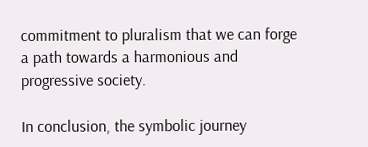commitment to pluralism that we can forge a path towards a harmonious and progressive society.

In conclusion, the symbolic journey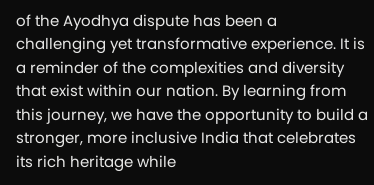of the Ayodhya dispute has been a challenging yet transformative experience. It is a reminder of the complexities and diversity that exist within our nation. By learning from this journey, we have the opportunity to build a stronger, more inclusive India that celebrates its rich heritage while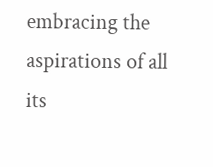embracing the aspirations of all its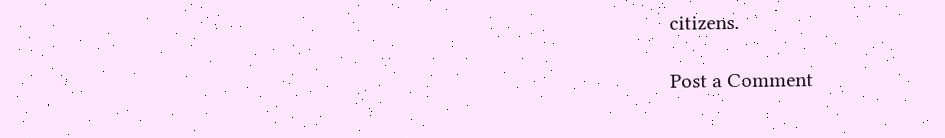citizens.

Post a Comment